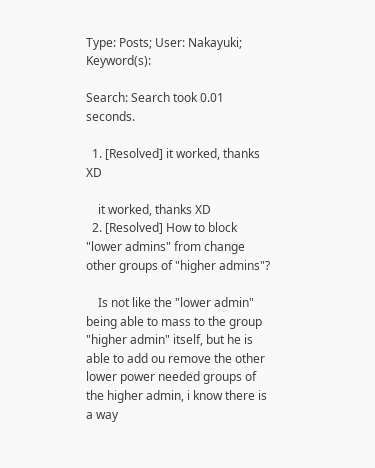Type: Posts; User: Nakayuki; Keyword(s):

Search: Search took 0.01 seconds.

  1. [Resolved] it worked, thanks XD

    it worked, thanks XD
  2. [Resolved] How to block "lower admins" from change other groups of "higher admins"?

    Is not like the "lower admin" being able to mass to the group "higher admin" itself, but he is able to add ou remove the other lower power needed groups of the higher admin, i know there is a way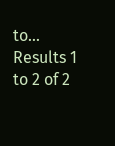to...
Results 1 to 2 of 2